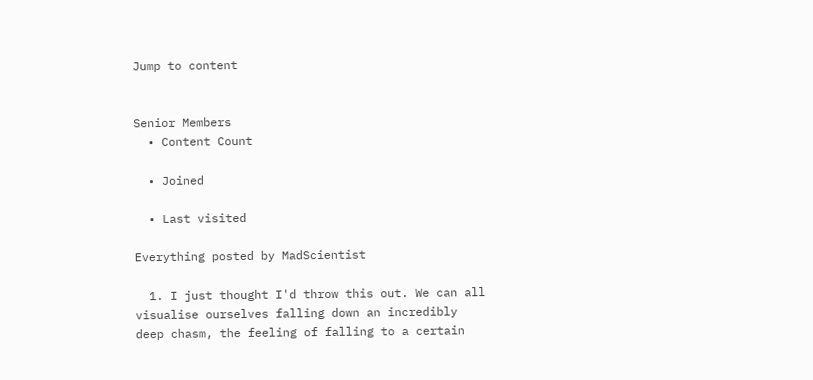Jump to content


Senior Members
  • Content Count

  • Joined

  • Last visited

Everything posted by MadScientist

  1. I just thought I'd throw this out. We can all visualise ourselves falling down an incredibly deep chasm, the feeling of falling to a certain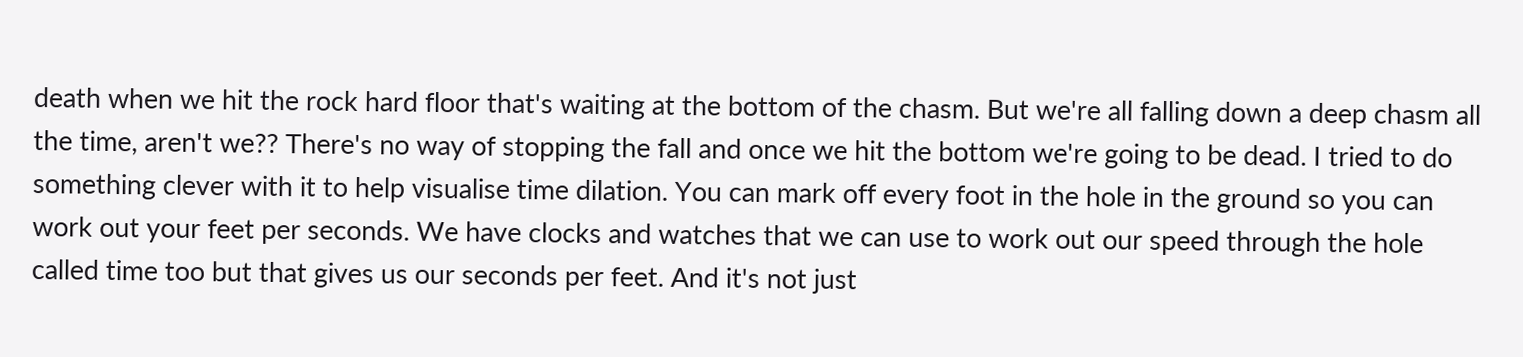death when we hit the rock hard floor that's waiting at the bottom of the chasm. But we're all falling down a deep chasm all the time, aren't we?? There's no way of stopping the fall and once we hit the bottom we're going to be dead. I tried to do something clever with it to help visualise time dilation. You can mark off every foot in the hole in the ground so you can work out your feet per seconds. We have clocks and watches that we can use to work out our speed through the hole called time too but that gives us our seconds per feet. And it's not just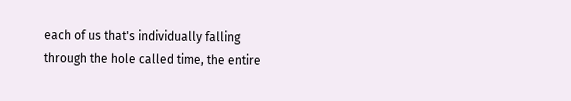each of us that's individually falling through the hole called time, the entire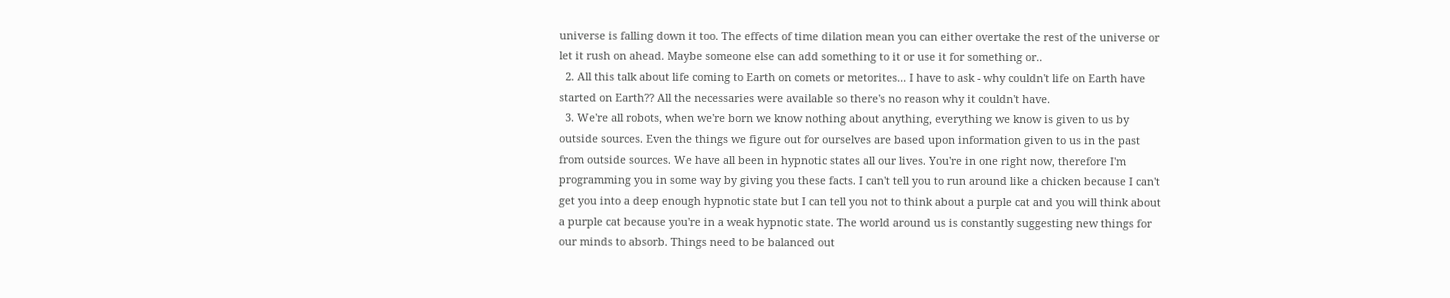universe is falling down it too. The effects of time dilation mean you can either overtake the rest of the universe or let it rush on ahead. Maybe someone else can add something to it or use it for something or..
  2. All this talk about life coming to Earth on comets or metorites... I have to ask - why couldn't life on Earth have started on Earth?? All the necessaries were available so there's no reason why it couldn't have.
  3. We're all robots, when we're born we know nothing about anything, everything we know is given to us by outside sources. Even the things we figure out for ourselves are based upon information given to us in the past from outside sources. We have all been in hypnotic states all our lives. You're in one right now, therefore I'm programming you in some way by giving you these facts. I can't tell you to run around like a chicken because I can't get you into a deep enough hypnotic state but I can tell you not to think about a purple cat and you will think about a purple cat because you're in a weak hypnotic state. The world around us is constantly suggesting new things for our minds to absorb. Things need to be balanced out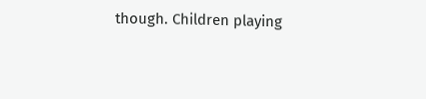though. Children playing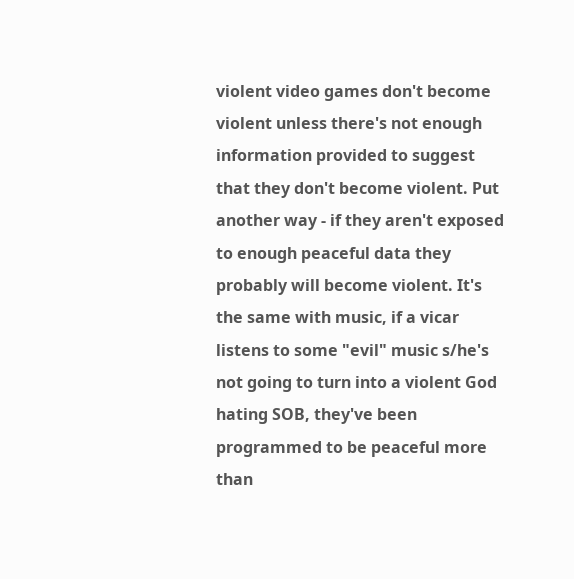violent video games don't become violent unless there's not enough information provided to suggest that they don't become violent. Put another way - if they aren't exposed to enough peaceful data they probably will become violent. It's the same with music, if a vicar listens to some "evil" music s/he's not going to turn into a violent God hating SOB, they've been programmed to be peaceful more than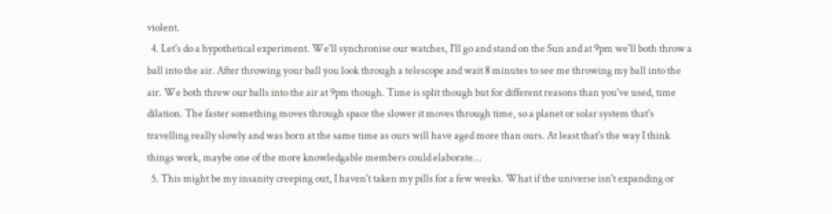violent.
  4. Let's do a hypothetical experiment. We'll synchronise our watches, I'll go and stand on the Sun and at 9pm we'll both throw a ball into the air. After throwing your ball you look through a telescope and wait 8 minutes to see me throwing my ball into the air. We both threw our balls into the air at 9pm though. Time is split though but for different reasons than you've used, time dilation. The faster something moves through space the slower it moves through time, so a planet or solar system that's travelling really slowly and was born at the same time as ours will have aged more than ours. At least that's the way I think things work, maybe one of the more knowledgable members could elaborate...
  5. This might be my insanity creeping out, I haven't taken my pills for a few weeks. What if the universe isn't expanding or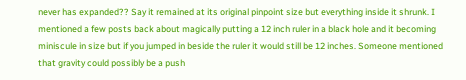never has expanded?? Say it remained at its original pinpoint size but everything inside it shrunk. I mentioned a few posts back about magically putting a 12 inch ruler in a black hole and it becoming miniscule in size but if you jumped in beside the ruler it would still be 12 inches. Someone mentioned that gravity could possibly be a push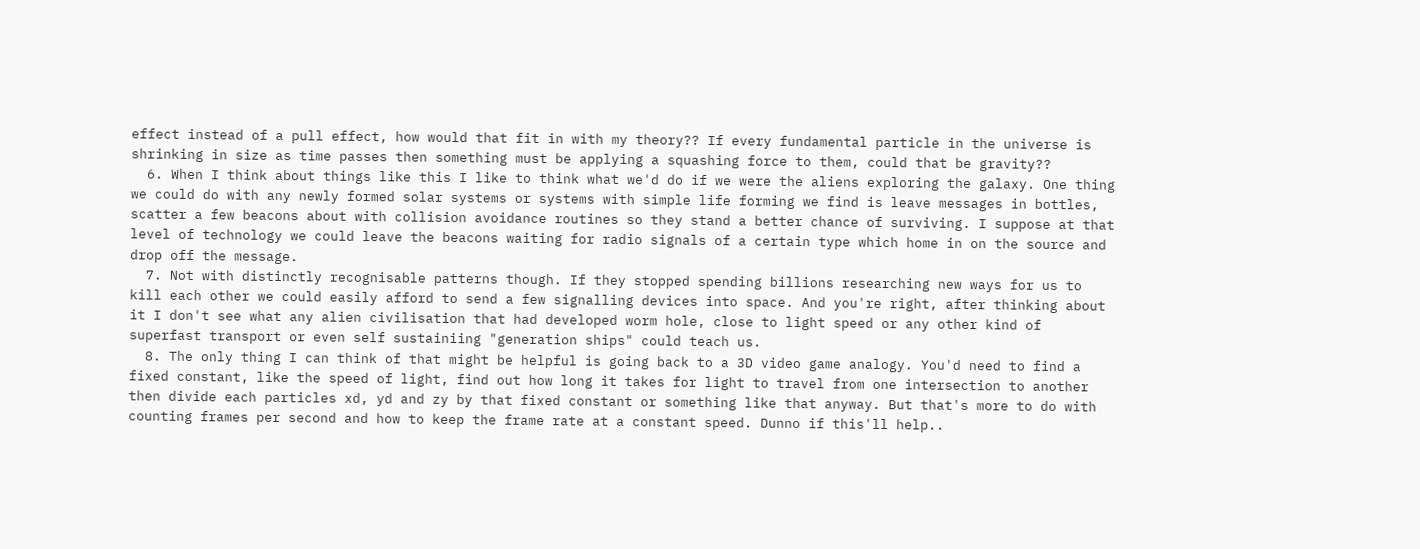effect instead of a pull effect, how would that fit in with my theory?? If every fundamental particle in the universe is shrinking in size as time passes then something must be applying a squashing force to them, could that be gravity??
  6. When I think about things like this I like to think what we'd do if we were the aliens exploring the galaxy. One thing we could do with any newly formed solar systems or systems with simple life forming we find is leave messages in bottles, scatter a few beacons about with collision avoidance routines so they stand a better chance of surviving. I suppose at that level of technology we could leave the beacons waiting for radio signals of a certain type which home in on the source and drop off the message.
  7. Not with distinctly recognisable patterns though. If they stopped spending billions researching new ways for us to kill each other we could easily afford to send a few signalling devices into space. And you're right, after thinking about it I don't see what any alien civilisation that had developed worm hole, close to light speed or any other kind of superfast transport or even self sustainiing "generation ships" could teach us.
  8. The only thing I can think of that might be helpful is going back to a 3D video game analogy. You'd need to find a fixed constant, like the speed of light, find out how long it takes for light to travel from one intersection to another then divide each particles xd, yd and zy by that fixed constant or something like that anyway. But that's more to do with counting frames per second and how to keep the frame rate at a constant speed. Dunno if this'll help..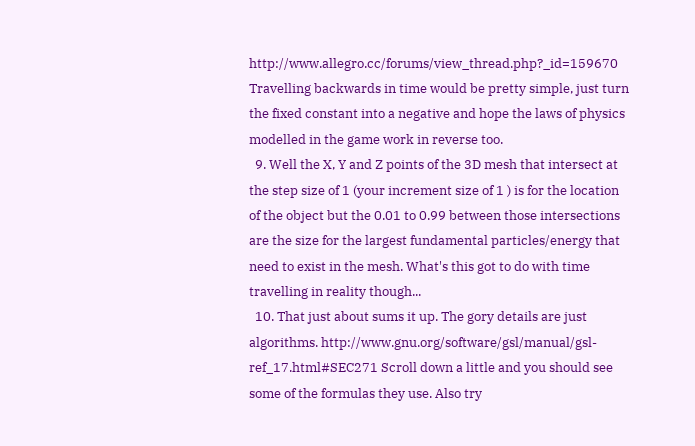http://www.allegro.cc/forums/view_thread.php?_id=159670 Travelling backwards in time would be pretty simple, just turn the fixed constant into a negative and hope the laws of physics modelled in the game work in reverse too.
  9. Well the X, Y and Z points of the 3D mesh that intersect at the step size of 1 (your increment size of 1 ) is for the location of the object but the 0.01 to 0.99 between those intersections are the size for the largest fundamental particles/energy that need to exist in the mesh. What's this got to do with time travelling in reality though...
  10. That just about sums it up. The gory details are just algorithms. http://www.gnu.org/software/gsl/manual/gsl-ref_17.html#SEC271 Scroll down a little and you should see some of the formulas they use. Also try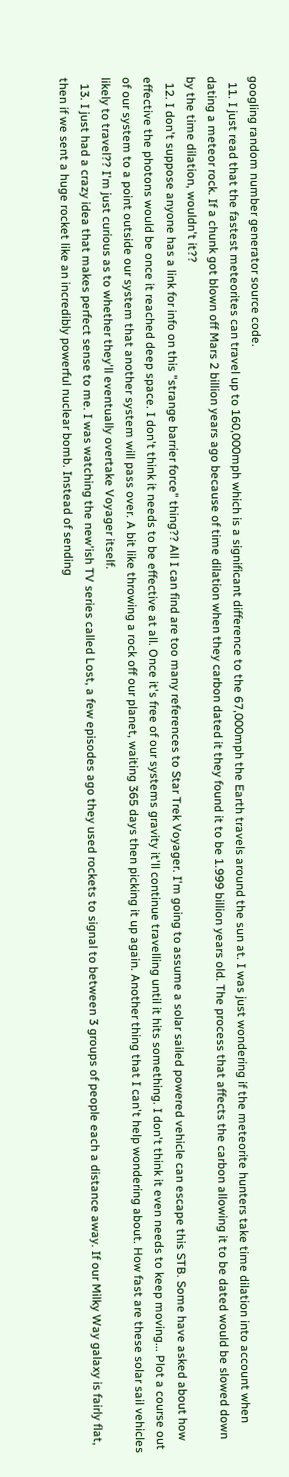googling random number generator source code.
  11. I just read that the fastest meteorites can travel up to 160,000mph which is a significant difference to the 67,000mph the Earth travels around the sun at. I was just wondering if the meteorite hunters take time dilation into account when dating a meteor rock. If a chunk got blown off Mars 2 billion years ago because of time dilation when they carbon dated it they found it to be 1.999 billion years old. The process that affects the carbon allowing it to be dated would be slowed down by the time dilation, wouldn't it??
  12. I don't suppose anyone has a link for info on this "strange barrier force" thing?? All I can find are too many references to Star Trek Voyager. I'm going to assume a solar sailed powered vehicle can escape this STB. Some have asked about how effective the photons would be once it reached deep space. I don't think it needs to be effective at all. Once it's free of our systems gravity it'll continue travelling until it hits something. I don't think it even needs to keep moving... Plot a course out of our system to a point outside our system that another system will pass over. A bit like throwing a rock off our planet, waiting 365 days then picking it up again. Another thing that I can't help wondering about. How fast are these solar sail vehicles likely to travel?? I'm just curious as to whether they'll eventually overtake Voyager itself.
  13. I just had a crazy idea that makes perfect sense to me. I was watching the new'ish TV series called Lost, a few episodes ago they used rockets to signal to between 3 groups of people each a distance away. If our Milky Way galaxy is fairly flat, then if we sent a huge rocket like an incredibly powerful nuclear bomb. Instead of sending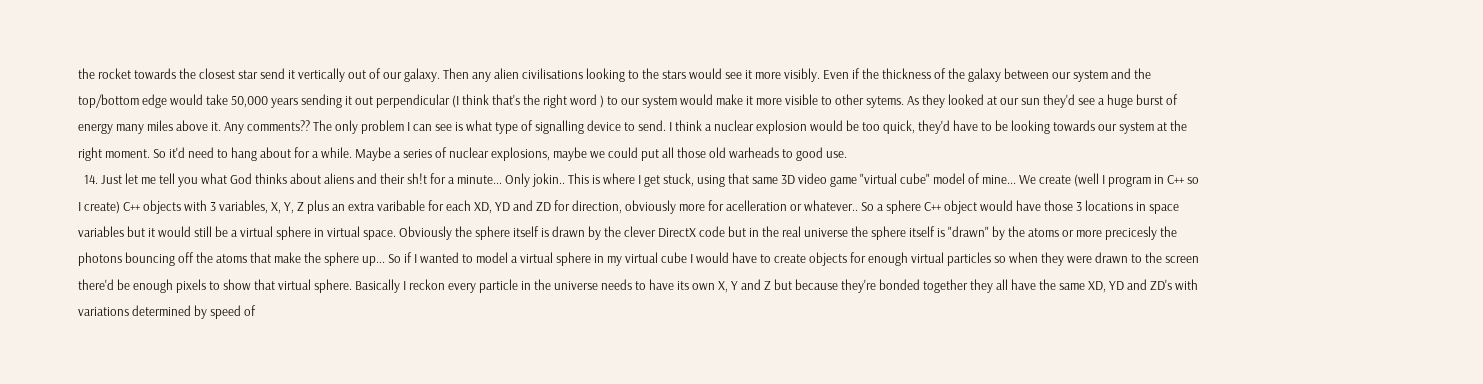the rocket towards the closest star send it vertically out of our galaxy. Then any alien civilisations looking to the stars would see it more visibly. Even if the thickness of the galaxy between our system and the top/bottom edge would take 50,000 years sending it out perpendicular (I think that's the right word ) to our system would make it more visible to other sytems. As they looked at our sun they'd see a huge burst of energy many miles above it. Any comments?? The only problem I can see is what type of signalling device to send. I think a nuclear explosion would be too quick, they'd have to be looking towards our system at the right moment. So it'd need to hang about for a while. Maybe a series of nuclear explosions, maybe we could put all those old warheads to good use.
  14. Just let me tell you what God thinks about aliens and their sh!t for a minute... Only jokin.. This is where I get stuck, using that same 3D video game "virtual cube" model of mine... We create (well I program in C++ so I create) C++ objects with 3 variables, X, Y, Z plus an extra varibable for each XD, YD and ZD for direction, obviously more for acelleration or whatever.. So a sphere C++ object would have those 3 locations in space variables but it would still be a virtual sphere in virtual space. Obviously the sphere itself is drawn by the clever DirectX code but in the real universe the sphere itself is "drawn" by the atoms or more precicesly the photons bouncing off the atoms that make the sphere up... So if I wanted to model a virtual sphere in my virtual cube I would have to create objects for enough virtual particles so when they were drawn to the screen there'd be enough pixels to show that virtual sphere. Basically I reckon every particle in the universe needs to have its own X, Y and Z but because they're bonded together they all have the same XD, YD and ZD's with variations determined by speed of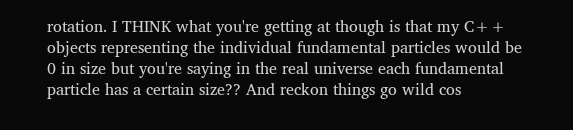rotation. I THINK what you're getting at though is that my C++ objects representing the individual fundamental particles would be 0 in size but you're saying in the real universe each fundamental particle has a certain size?? And reckon things go wild cos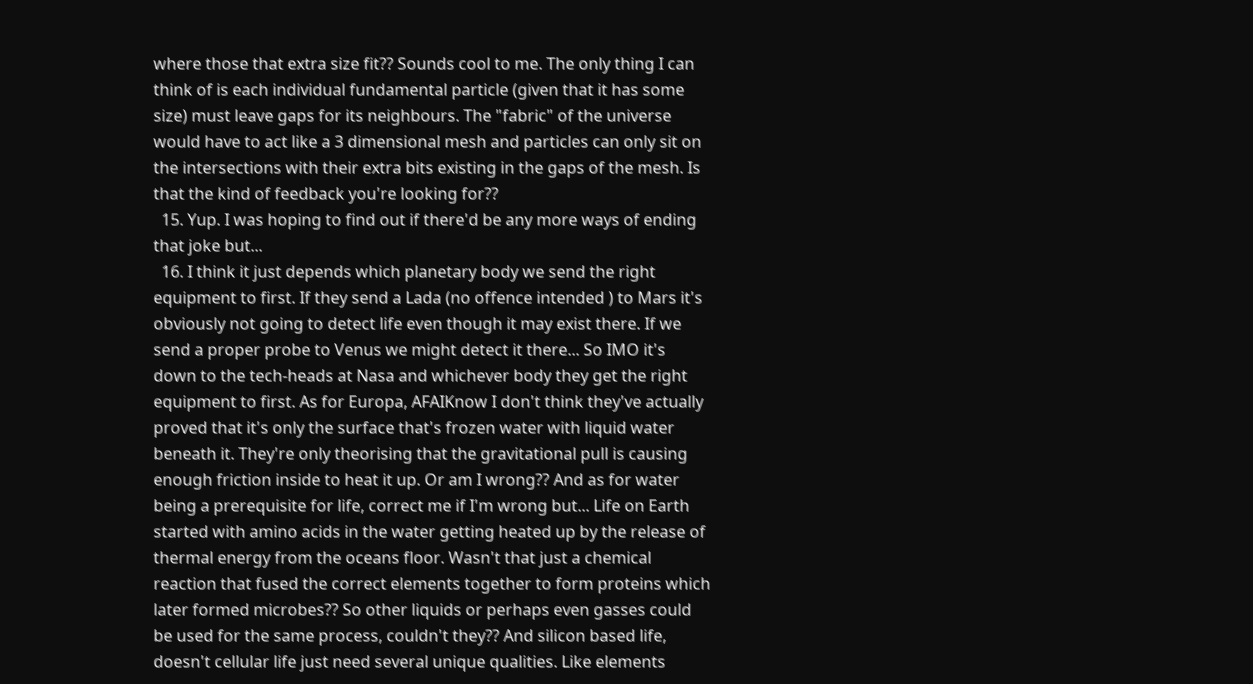where those that extra size fit?? Sounds cool to me. The only thing I can think of is each individual fundamental particle (given that it has some size) must leave gaps for its neighbours. The "fabric" of the universe would have to act like a 3 dimensional mesh and particles can only sit on the intersections with their extra bits existing in the gaps of the mesh. Is that the kind of feedback you're looking for??
  15. Yup. I was hoping to find out if there'd be any more ways of ending that joke but...
  16. I think it just depends which planetary body we send the right equipment to first. If they send a Lada (no offence intended ) to Mars it's obviously not going to detect life even though it may exist there. If we send a proper probe to Venus we might detect it there... So IMO it's down to the tech-heads at Nasa and whichever body they get the right equipment to first. As for Europa, AFAIKnow I don't think they've actually proved that it's only the surface that's frozen water with liquid water beneath it. They're only theorising that the gravitational pull is causing enough friction inside to heat it up. Or am I wrong?? And as for water being a prerequisite for life, correct me if I'm wrong but... Life on Earth started with amino acids in the water getting heated up by the release of thermal energy from the oceans floor. Wasn't that just a chemical reaction that fused the correct elements together to form proteins which later formed microbes?? So other liquids or perhaps even gasses could be used for the same process, couldn't they?? And silicon based life, doesn't cellular life just need several unique qualities. Like elements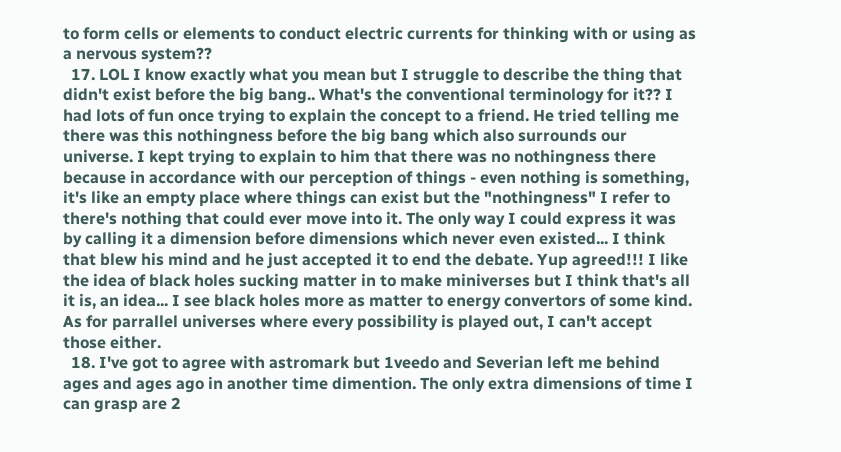to form cells or elements to conduct electric currents for thinking with or using as a nervous system??
  17. LOL I know exactly what you mean but I struggle to describe the thing that didn't exist before the big bang.. What's the conventional terminology for it?? I had lots of fun once trying to explain the concept to a friend. He tried telling me there was this nothingness before the big bang which also surrounds our universe. I kept trying to explain to him that there was no nothingness there because in accordance with our perception of things - even nothing is something, it's like an empty place where things can exist but the "nothingness" I refer to there's nothing that could ever move into it. The only way I could express it was by calling it a dimension before dimensions which never even existed... I think that blew his mind and he just accepted it to end the debate. Yup agreed!!! I like the idea of black holes sucking matter in to make miniverses but I think that's all it is, an idea... I see black holes more as matter to energy convertors of some kind. As for parrallel universes where every possibility is played out, I can't accept those either.
  18. I've got to agree with astromark but 1veedo and Severian left me behind ages and ages ago in another time dimention. The only extra dimensions of time I can grasp are 2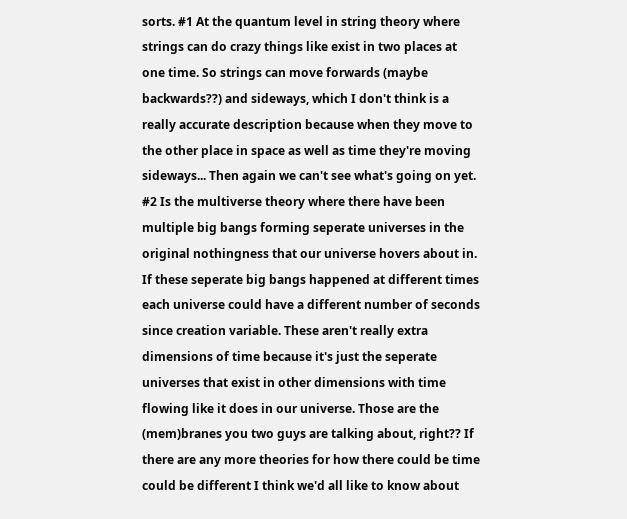sorts. #1 At the quantum level in string theory where strings can do crazy things like exist in two places at one time. So strings can move forwards (maybe backwards??) and sideways, which I don't think is a really accurate description because when they move to the other place in space as well as time they're moving sideways... Then again we can't see what's going on yet. #2 Is the multiverse theory where there have been multiple big bangs forming seperate universes in the original nothingness that our universe hovers about in. If these seperate big bangs happened at different times each universe could have a different number of seconds since creation variable. These aren't really extra dimensions of time because it's just the seperate universes that exist in other dimensions with time flowing like it does in our universe. Those are the (mem)branes you two guys are talking about, right?? If there are any more theories for how there could be time could be different I think we'd all like to know about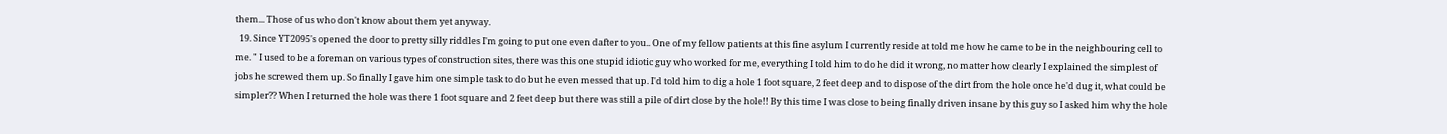them... Those of us who don't know about them yet anyway.
  19. Since YT2095's opened the door to pretty silly riddles I'm going to put one even dafter to you.. One of my fellow patients at this fine asylum I currently reside at told me how he came to be in the neighbouring cell to me. " I used to be a foreman on various types of construction sites, there was this one stupid idiotic guy who worked for me, everything I told him to do he did it wrong, no matter how clearly I explained the simplest of jobs he screwed them up. So finally I gave him one simple task to do but he even messed that up. I'd told him to dig a hole 1 foot square, 2 feet deep and to dispose of the dirt from the hole once he'd dug it, what could be simpler?? When I returned the hole was there 1 foot square and 2 feet deep but there was still a pile of dirt close by the hole!! By this time I was close to being finally driven insane by this guy so I asked him why the hole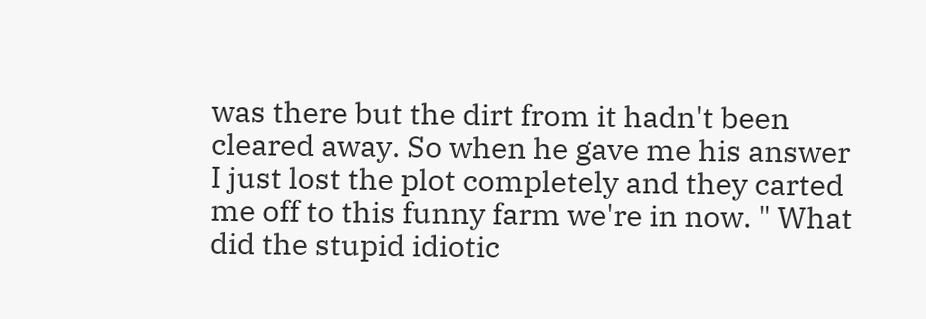was there but the dirt from it hadn't been cleared away. So when he gave me his answer I just lost the plot completely and they carted me off to this funny farm we're in now. " What did the stupid idiotic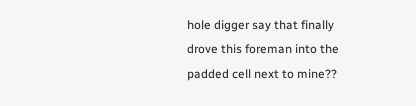hole digger say that finally drove this foreman into the padded cell next to mine??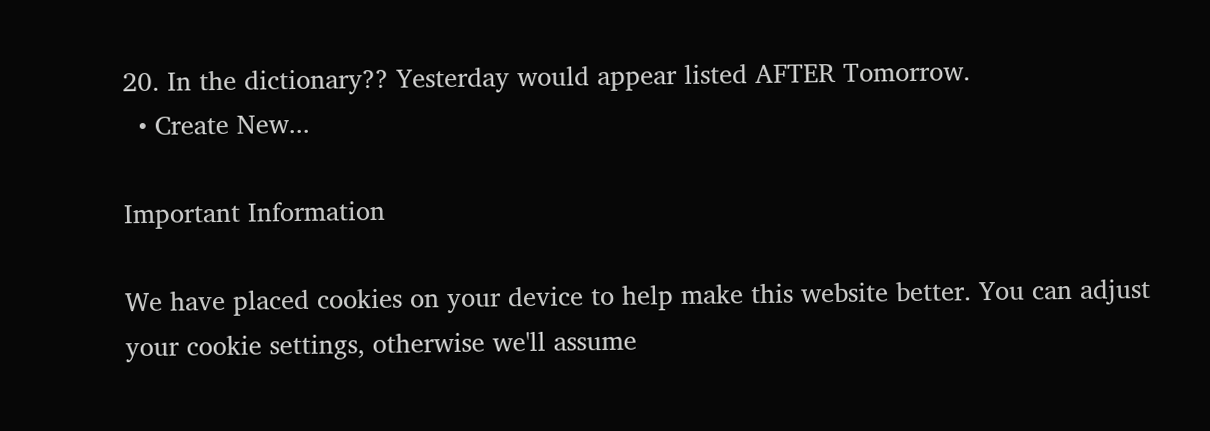20. In the dictionary?? Yesterday would appear listed AFTER Tomorrow.
  • Create New...

Important Information

We have placed cookies on your device to help make this website better. You can adjust your cookie settings, otherwise we'll assume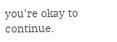you're okay to continue.